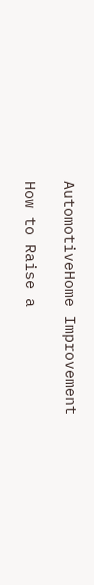AutomotiveHome Improvement

How to Raise a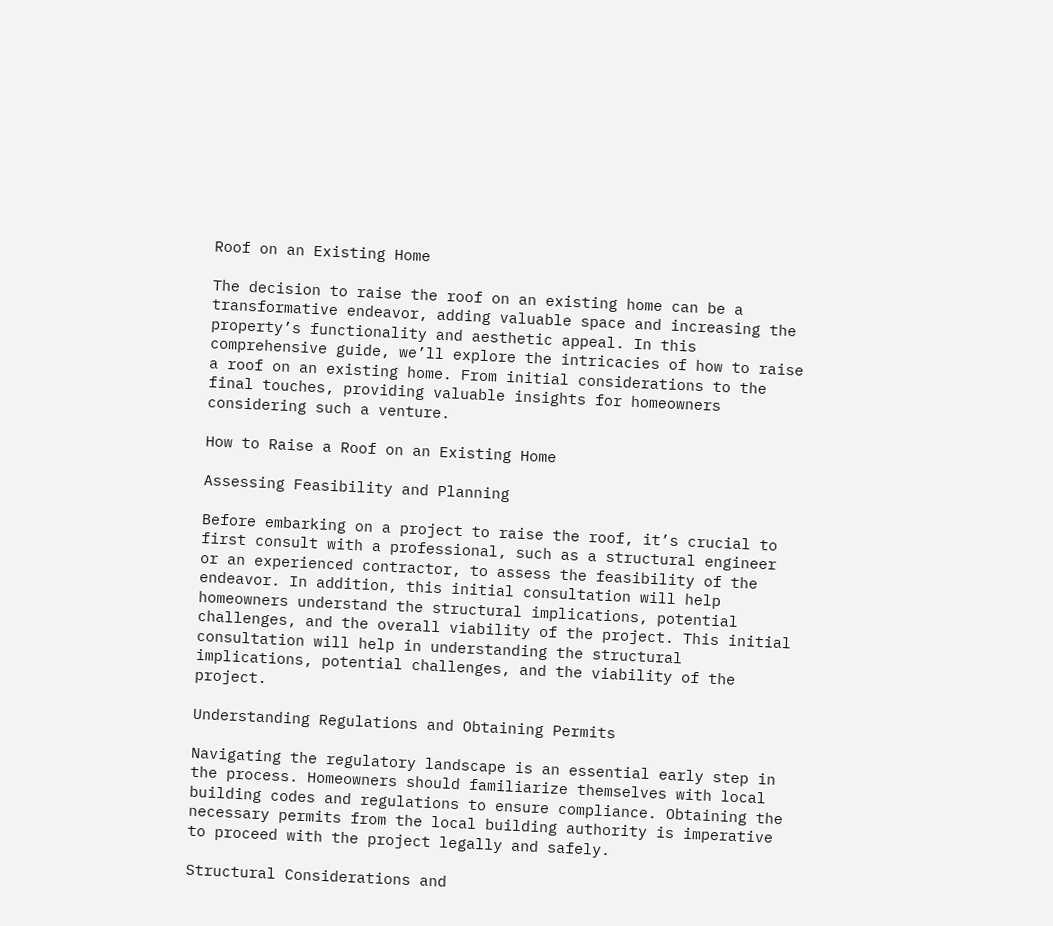Roof on an Existing Home

The decision to raise the roof on an existing home can be a transformative endeavor, adding valuable space and increasing the property’s functionality and aesthetic appeal. In this comprehensive guide, we’ll explore the intricacies of how to raise a roof on an existing home. From initial considerations to the final touches, providing valuable insights for homeowners considering such a venture.

How to Raise a Roof on an Existing Home

Assessing Feasibility and Planning

Before embarking on a project to raise the roof, it’s crucial to first consult with a professional, such as a structural engineer or an experienced contractor, to assess the feasibility of the endeavor. In addition, this initial consultation will help homeowners understand the structural implications, potential challenges, and the overall viability of the project. This initial consultation will help in understanding the structural implications, potential challenges, and the viability of the project.

Understanding Regulations and Obtaining Permits

Navigating the regulatory landscape is an essential early step in the process. Homeowners should familiarize themselves with local building codes and regulations to ensure compliance. Obtaining the necessary permits from the local building authority is imperative to proceed with the project legally and safely.

Structural Considerations and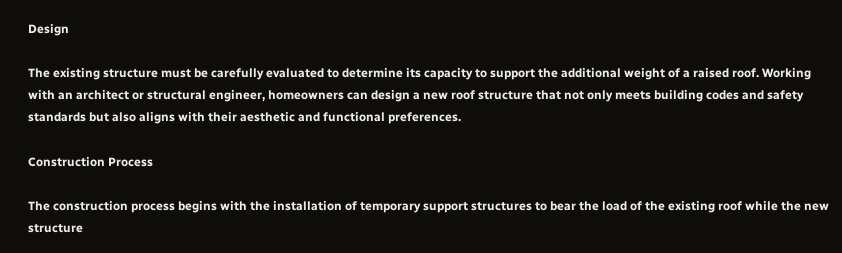Design

The existing structure must be carefully evaluated to determine its capacity to support the additional weight of a raised roof. Working with an architect or structural engineer, homeowners can design a new roof structure that not only meets building codes and safety standards but also aligns with their aesthetic and functional preferences.

Construction Process

The construction process begins with the installation of temporary support structures to bear the load of the existing roof while the new structure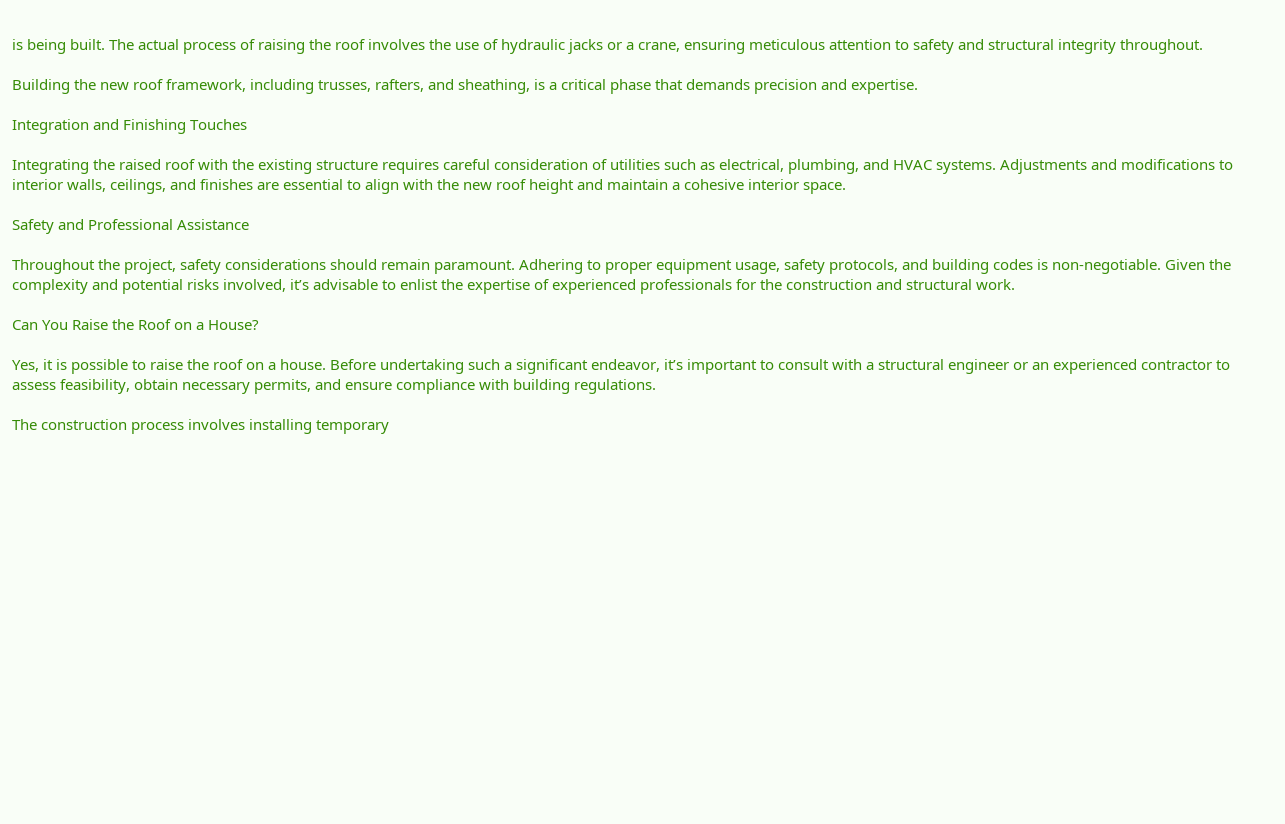is being built. The actual process of raising the roof involves the use of hydraulic jacks or a crane, ensuring meticulous attention to safety and structural integrity throughout.

Building the new roof framework, including trusses, rafters, and sheathing, is a critical phase that demands precision and expertise.

Integration and Finishing Touches

Integrating the raised roof with the existing structure requires careful consideration of utilities such as electrical, plumbing, and HVAC systems. Adjustments and modifications to interior walls, ceilings, and finishes are essential to align with the new roof height and maintain a cohesive interior space.

Safety and Professional Assistance

Throughout the project, safety considerations should remain paramount. Adhering to proper equipment usage, safety protocols, and building codes is non-negotiable. Given the complexity and potential risks involved, it’s advisable to enlist the expertise of experienced professionals for the construction and structural work.

Can You Raise the Roof on a House?

Yes, it is possible to raise the roof on a house. Before undertaking such a significant endeavor, it’s important to consult with a structural engineer or an experienced contractor to assess feasibility, obtain necessary permits, and ensure compliance with building regulations.

The construction process involves installing temporary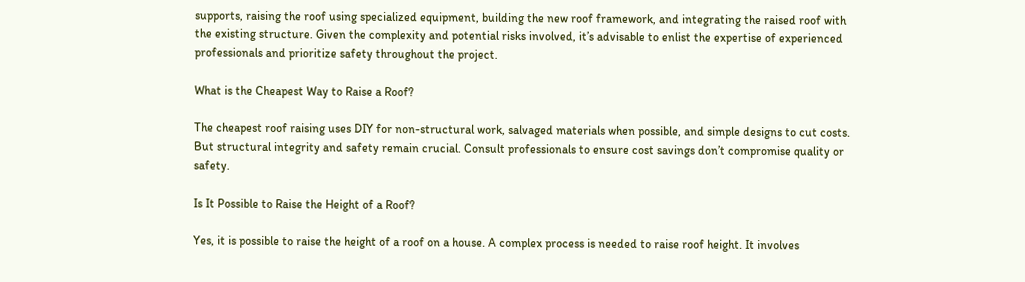supports, raising the roof using specialized equipment, building the new roof framework, and integrating the raised roof with the existing structure. Given the complexity and potential risks involved, it’s advisable to enlist the expertise of experienced professionals and prioritize safety throughout the project.

What is the Cheapest Way to Raise a Roof?

The cheapest roof raising uses DIY for non-structural work, salvaged materials when possible, and simple designs to cut costs. But structural integrity and safety remain crucial. Consult professionals to ensure cost savings don’t compromise quality or safety.

Is It Possible to Raise the Height of a Roof?

Yes, it is possible to raise the height of a roof on a house. A complex process is needed to raise roof height. It involves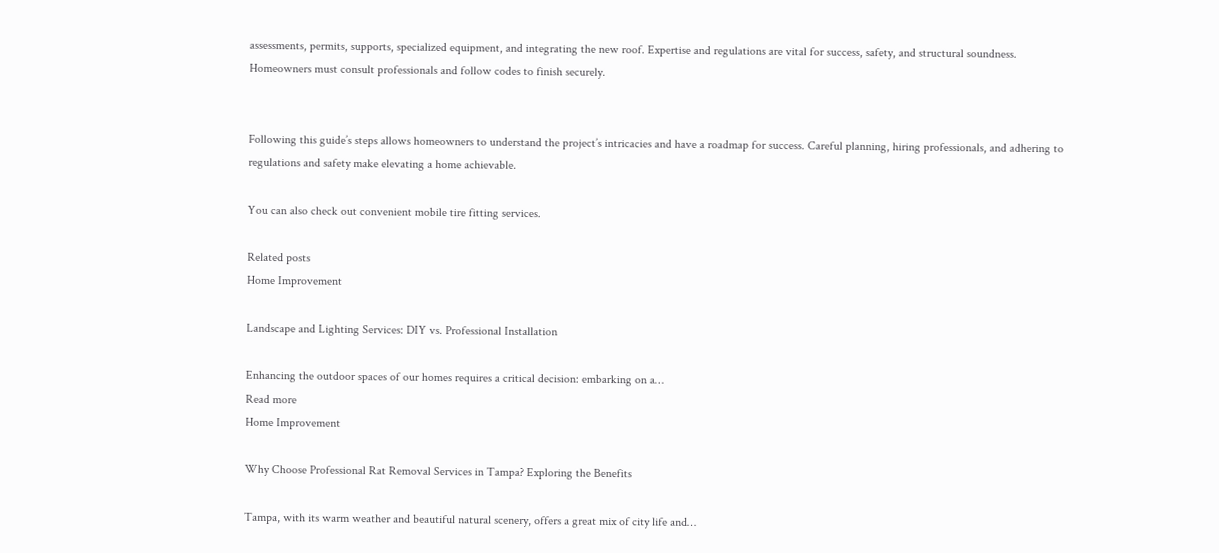assessments, permits, supports, specialized equipment, and integrating the new roof. Expertise and regulations are vital for success, safety, and structural soundness. Homeowners must consult professionals and follow codes to finish securely.


Following this guide’s steps allows homeowners to understand the project’s intricacies and have a roadmap for success. Careful planning, hiring professionals, and adhering to regulations and safety make elevating a home achievable.

You can also check out convenient mobile tire fitting services.

Related posts
Home Improvement

Landscape and Lighting Services: DIY vs. Professional Installation

Enhancing the outdoor spaces of our homes requires a critical decision: embarking on a…
Read more
Home Improvement

Why Choose Professional Rat Removal Services in Tampa? Exploring the Benefits

Tampa, with its warm weather and beautiful natural scenery, offers a great mix of city life and…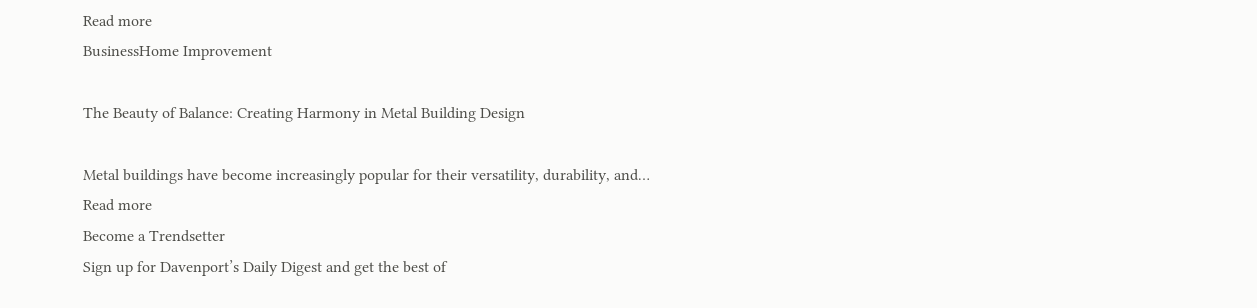Read more
BusinessHome Improvement

The Beauty of Balance: Creating Harmony in Metal Building Design

Metal buildings have become increasingly popular for their versatility, durability, and…
Read more
Become a Trendsetter
Sign up for Davenport’s Daily Digest and get the best of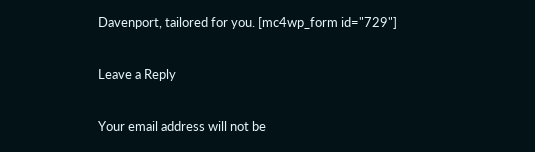Davenport, tailored for you. [mc4wp_form id="729"]

Leave a Reply

Your email address will not be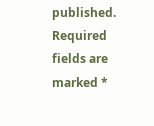published. Required fields are marked *